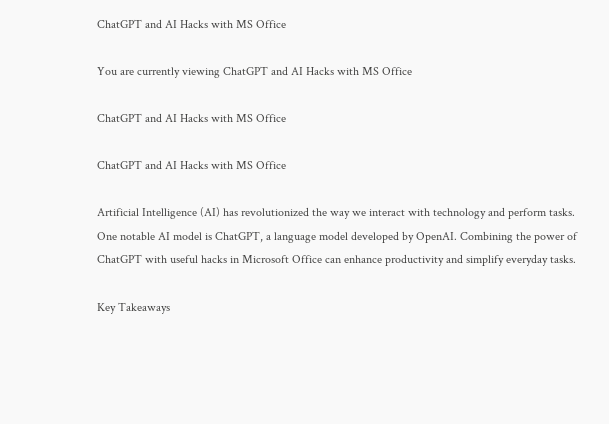ChatGPT and AI Hacks with MS Office

You are currently viewing ChatGPT and AI Hacks with MS Office

ChatGPT and AI Hacks with MS Office

ChatGPT and AI Hacks with MS Office

Artificial Intelligence (AI) has revolutionized the way we interact with technology and perform tasks. One notable AI model is ChatGPT, a language model developed by OpenAI. Combining the power of ChatGPT with useful hacks in Microsoft Office can enhance productivity and simplify everyday tasks.

Key Takeaways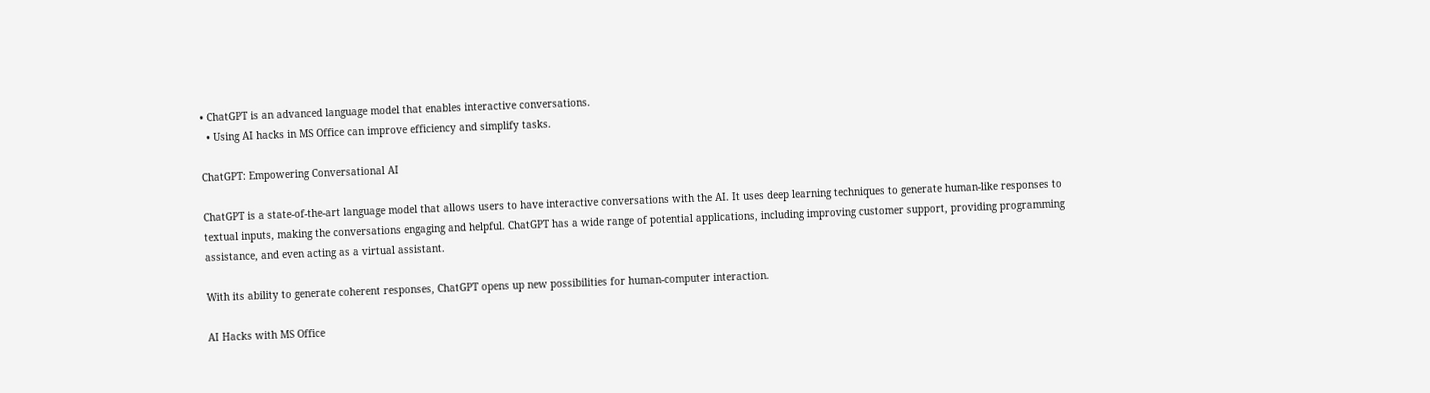• ChatGPT is an advanced language model that enables interactive conversations.
  • Using AI hacks in MS Office can improve efficiency and simplify tasks.

ChatGPT: Empowering Conversational AI

ChatGPT is a state-of-the-art language model that allows users to have interactive conversations with the AI. It uses deep learning techniques to generate human-like responses to textual inputs, making the conversations engaging and helpful. ChatGPT has a wide range of potential applications, including improving customer support, providing programming assistance, and even acting as a virtual assistant.

With its ability to generate coherent responses, ChatGPT opens up new possibilities for human-computer interaction.

AI Hacks with MS Office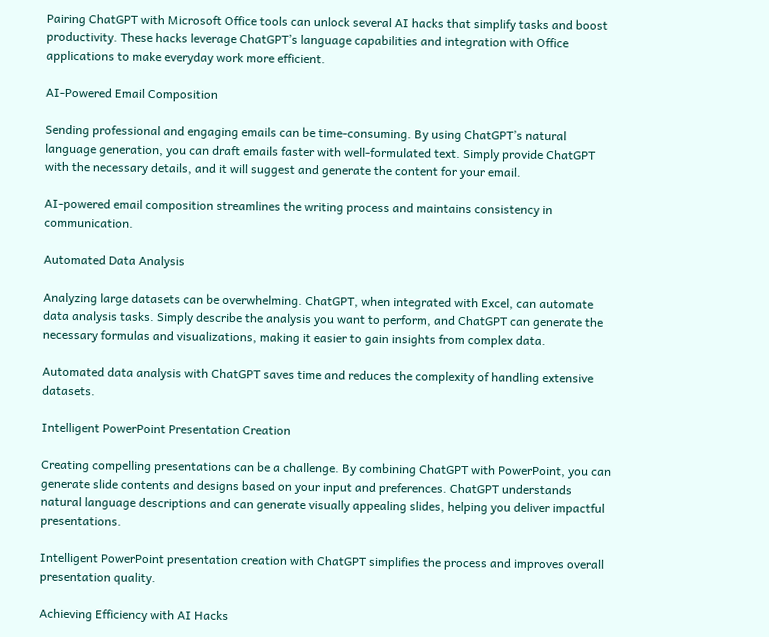Pairing ChatGPT with Microsoft Office tools can unlock several AI hacks that simplify tasks and boost productivity. These hacks leverage ChatGPT’s language capabilities and integration with Office applications to make everyday work more efficient.

AI-Powered Email Composition

Sending professional and engaging emails can be time-consuming. By using ChatGPT’s natural language generation, you can draft emails faster with well-formulated text. Simply provide ChatGPT with the necessary details, and it will suggest and generate the content for your email.

AI-powered email composition streamlines the writing process and maintains consistency in communication.

Automated Data Analysis

Analyzing large datasets can be overwhelming. ChatGPT, when integrated with Excel, can automate data analysis tasks. Simply describe the analysis you want to perform, and ChatGPT can generate the necessary formulas and visualizations, making it easier to gain insights from complex data.

Automated data analysis with ChatGPT saves time and reduces the complexity of handling extensive datasets.

Intelligent PowerPoint Presentation Creation

Creating compelling presentations can be a challenge. By combining ChatGPT with PowerPoint, you can generate slide contents and designs based on your input and preferences. ChatGPT understands natural language descriptions and can generate visually appealing slides, helping you deliver impactful presentations.

Intelligent PowerPoint presentation creation with ChatGPT simplifies the process and improves overall presentation quality.

Achieving Efficiency with AI Hacks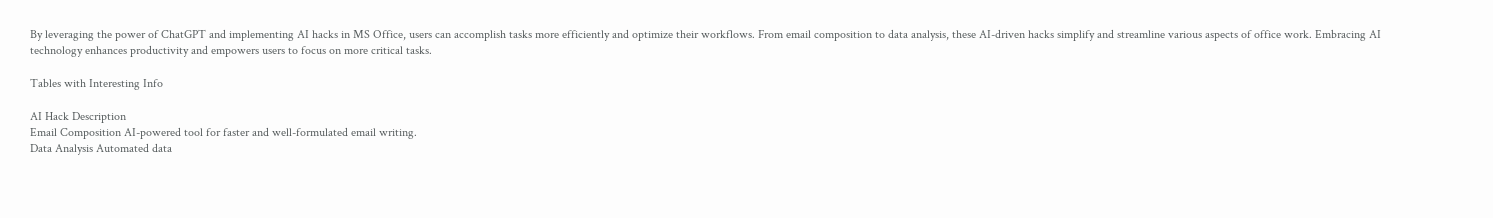By leveraging the power of ChatGPT and implementing AI hacks in MS Office, users can accomplish tasks more efficiently and optimize their workflows. From email composition to data analysis, these AI-driven hacks simplify and streamline various aspects of office work. Embracing AI technology enhances productivity and empowers users to focus on more critical tasks.

Tables with Interesting Info

AI Hack Description
Email Composition AI-powered tool for faster and well-formulated email writing.
Data Analysis Automated data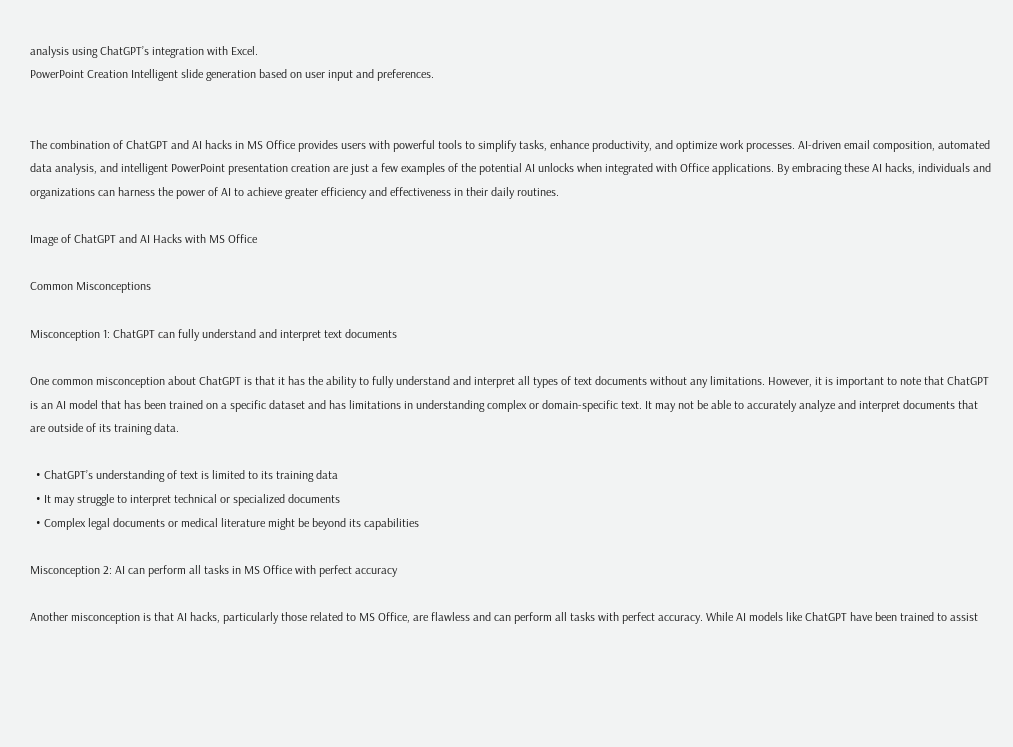analysis using ChatGPT’s integration with Excel.
PowerPoint Creation Intelligent slide generation based on user input and preferences.


The combination of ChatGPT and AI hacks in MS Office provides users with powerful tools to simplify tasks, enhance productivity, and optimize work processes. AI-driven email composition, automated data analysis, and intelligent PowerPoint presentation creation are just a few examples of the potential AI unlocks when integrated with Office applications. By embracing these AI hacks, individuals and organizations can harness the power of AI to achieve greater efficiency and effectiveness in their daily routines.

Image of ChatGPT and AI Hacks with MS Office

Common Misconceptions

Misconception 1: ChatGPT can fully understand and interpret text documents

One common misconception about ChatGPT is that it has the ability to fully understand and interpret all types of text documents without any limitations. However, it is important to note that ChatGPT is an AI model that has been trained on a specific dataset and has limitations in understanding complex or domain-specific text. It may not be able to accurately analyze and interpret documents that are outside of its training data.

  • ChatGPT’s understanding of text is limited to its training data
  • It may struggle to interpret technical or specialized documents
  • Complex legal documents or medical literature might be beyond its capabilities

Misconception 2: AI can perform all tasks in MS Office with perfect accuracy

Another misconception is that AI hacks, particularly those related to MS Office, are flawless and can perform all tasks with perfect accuracy. While AI models like ChatGPT have been trained to assist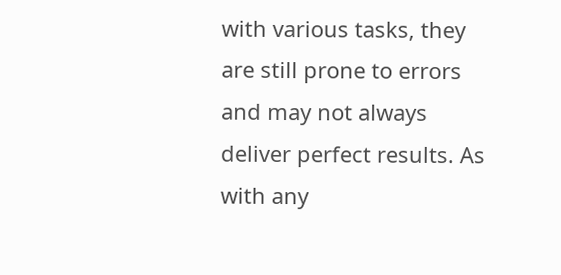with various tasks, they are still prone to errors and may not always deliver perfect results. As with any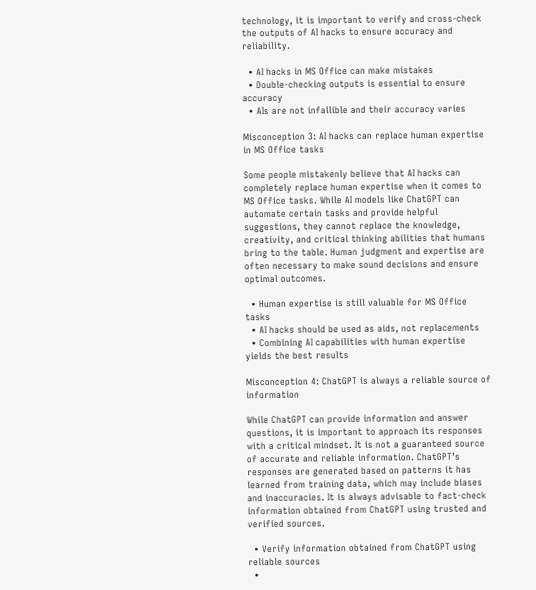technology, it is important to verify and cross-check the outputs of AI hacks to ensure accuracy and reliability.

  • AI hacks in MS Office can make mistakes
  • Double-checking outputs is essential to ensure accuracy
  • AIs are not infallible and their accuracy varies

Misconception 3: AI hacks can replace human expertise in MS Office tasks

Some people mistakenly believe that AI hacks can completely replace human expertise when it comes to MS Office tasks. While AI models like ChatGPT can automate certain tasks and provide helpful suggestions, they cannot replace the knowledge, creativity, and critical thinking abilities that humans bring to the table. Human judgment and expertise are often necessary to make sound decisions and ensure optimal outcomes.

  • Human expertise is still valuable for MS Office tasks
  • AI hacks should be used as aids, not replacements
  • Combining AI capabilities with human expertise yields the best results

Misconception 4: ChatGPT is always a reliable source of information

While ChatGPT can provide information and answer questions, it is important to approach its responses with a critical mindset. It is not a guaranteed source of accurate and reliable information. ChatGPT’s responses are generated based on patterns it has learned from training data, which may include biases and inaccuracies. It is always advisable to fact-check information obtained from ChatGPT using trusted and verified sources.

  • Verify information obtained from ChatGPT using reliable sources
  •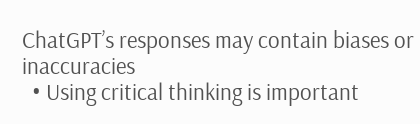ChatGPT’s responses may contain biases or inaccuracies
  • Using critical thinking is important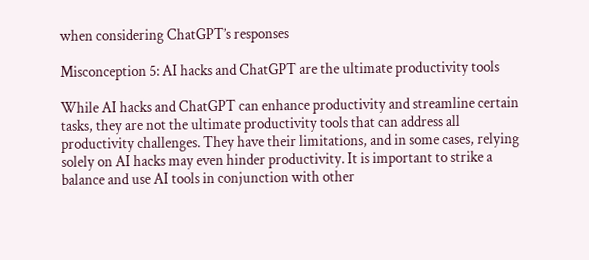when considering ChatGPT’s responses

Misconception 5: AI hacks and ChatGPT are the ultimate productivity tools

While AI hacks and ChatGPT can enhance productivity and streamline certain tasks, they are not the ultimate productivity tools that can address all productivity challenges. They have their limitations, and in some cases, relying solely on AI hacks may even hinder productivity. It is important to strike a balance and use AI tools in conjunction with other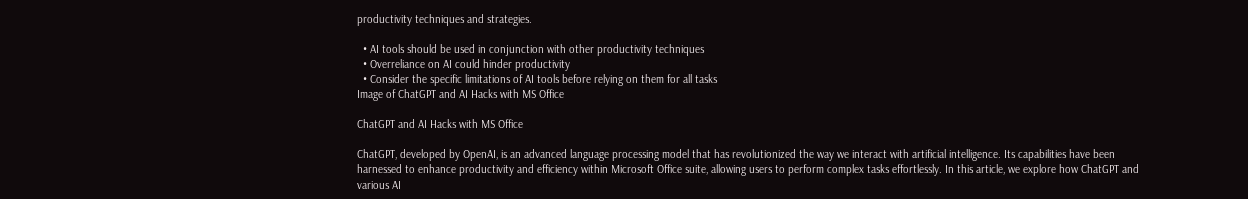productivity techniques and strategies.

  • AI tools should be used in conjunction with other productivity techniques
  • Overreliance on AI could hinder productivity
  • Consider the specific limitations of AI tools before relying on them for all tasks
Image of ChatGPT and AI Hacks with MS Office

ChatGPT and AI Hacks with MS Office

ChatGPT, developed by OpenAI, is an advanced language processing model that has revolutionized the way we interact with artificial intelligence. Its capabilities have been harnessed to enhance productivity and efficiency within Microsoft Office suite, allowing users to perform complex tasks effortlessly. In this article, we explore how ChatGPT and various AI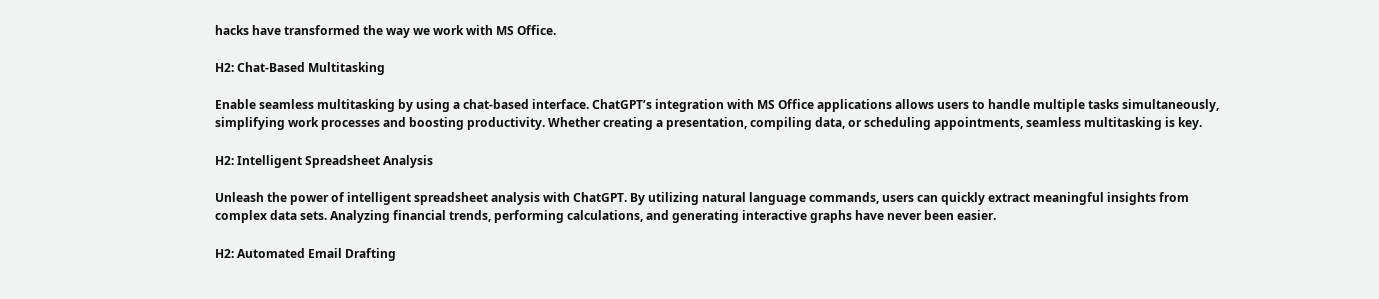hacks have transformed the way we work with MS Office.

H2: Chat-Based Multitasking

Enable seamless multitasking by using a chat-based interface. ChatGPT’s integration with MS Office applications allows users to handle multiple tasks simultaneously, simplifying work processes and boosting productivity. Whether creating a presentation, compiling data, or scheduling appointments, seamless multitasking is key.

H2: Intelligent Spreadsheet Analysis

Unleash the power of intelligent spreadsheet analysis with ChatGPT. By utilizing natural language commands, users can quickly extract meaningful insights from complex data sets. Analyzing financial trends, performing calculations, and generating interactive graphs have never been easier.

H2: Automated Email Drafting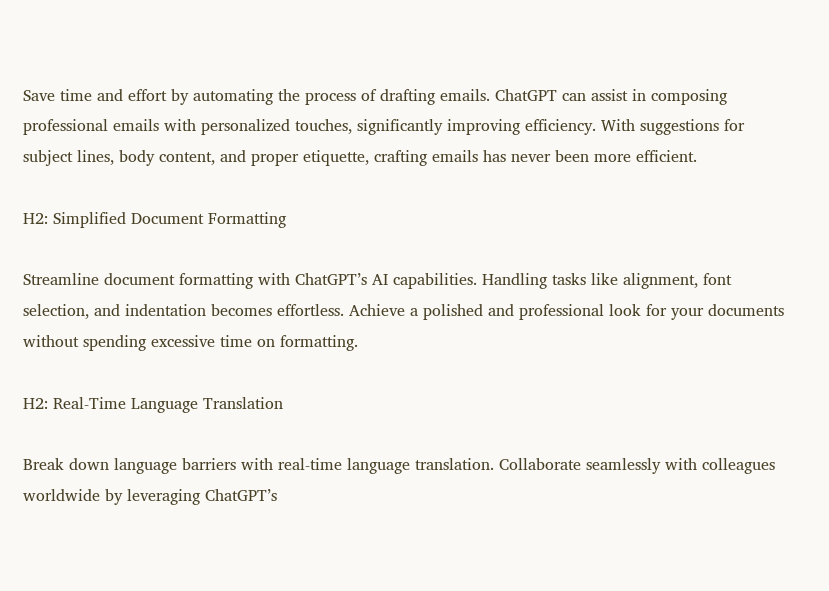Save time and effort by automating the process of drafting emails. ChatGPT can assist in composing professional emails with personalized touches, significantly improving efficiency. With suggestions for subject lines, body content, and proper etiquette, crafting emails has never been more efficient.

H2: Simplified Document Formatting

Streamline document formatting with ChatGPT’s AI capabilities. Handling tasks like alignment, font selection, and indentation becomes effortless. Achieve a polished and professional look for your documents without spending excessive time on formatting.

H2: Real-Time Language Translation

Break down language barriers with real-time language translation. Collaborate seamlessly with colleagues worldwide by leveraging ChatGPT’s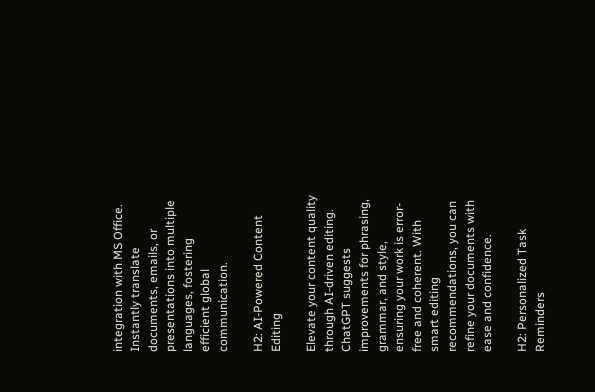integration with MS Office. Instantly translate documents, emails, or presentations into multiple languages, fostering efficient global communication.

H2: AI-Powered Content Editing

Elevate your content quality through AI-driven editing. ChatGPT suggests improvements for phrasing, grammar, and style, ensuring your work is error-free and coherent. With smart editing recommendations, you can refine your documents with ease and confidence.

H2: Personalized Task Reminders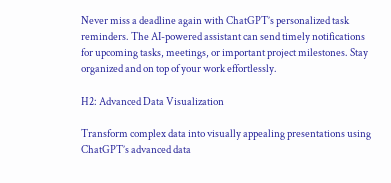Never miss a deadline again with ChatGPT’s personalized task reminders. The AI-powered assistant can send timely notifications for upcoming tasks, meetings, or important project milestones. Stay organized and on top of your work effortlessly.

H2: Advanced Data Visualization

Transform complex data into visually appealing presentations using ChatGPT’s advanced data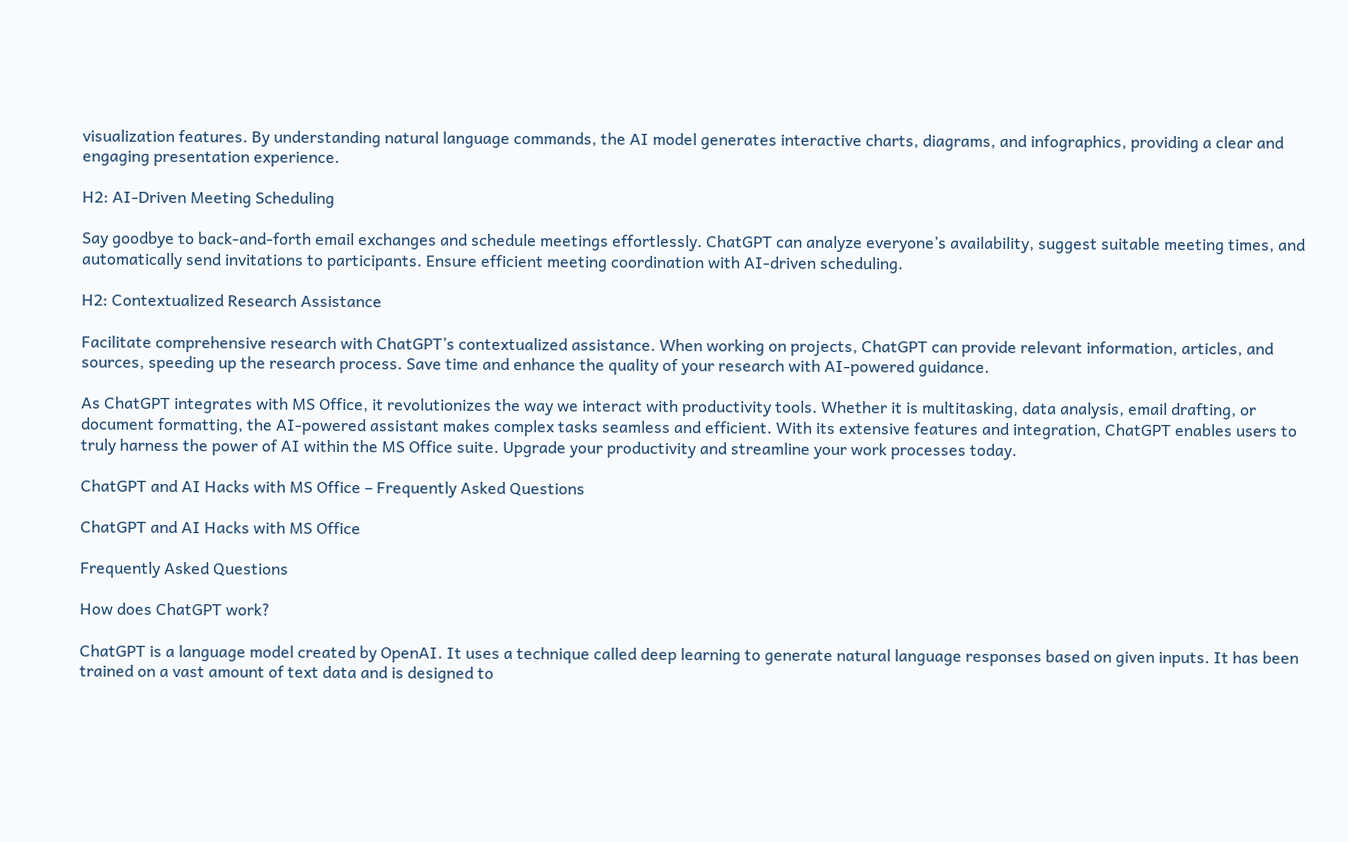visualization features. By understanding natural language commands, the AI model generates interactive charts, diagrams, and infographics, providing a clear and engaging presentation experience.

H2: AI-Driven Meeting Scheduling

Say goodbye to back-and-forth email exchanges and schedule meetings effortlessly. ChatGPT can analyze everyone’s availability, suggest suitable meeting times, and automatically send invitations to participants. Ensure efficient meeting coordination with AI-driven scheduling.

H2: Contextualized Research Assistance

Facilitate comprehensive research with ChatGPT’s contextualized assistance. When working on projects, ChatGPT can provide relevant information, articles, and sources, speeding up the research process. Save time and enhance the quality of your research with AI-powered guidance.

As ChatGPT integrates with MS Office, it revolutionizes the way we interact with productivity tools. Whether it is multitasking, data analysis, email drafting, or document formatting, the AI-powered assistant makes complex tasks seamless and efficient. With its extensive features and integration, ChatGPT enables users to truly harness the power of AI within the MS Office suite. Upgrade your productivity and streamline your work processes today.

ChatGPT and AI Hacks with MS Office – Frequently Asked Questions

ChatGPT and AI Hacks with MS Office

Frequently Asked Questions

How does ChatGPT work?

ChatGPT is a language model created by OpenAI. It uses a technique called deep learning to generate natural language responses based on given inputs. It has been trained on a vast amount of text data and is designed to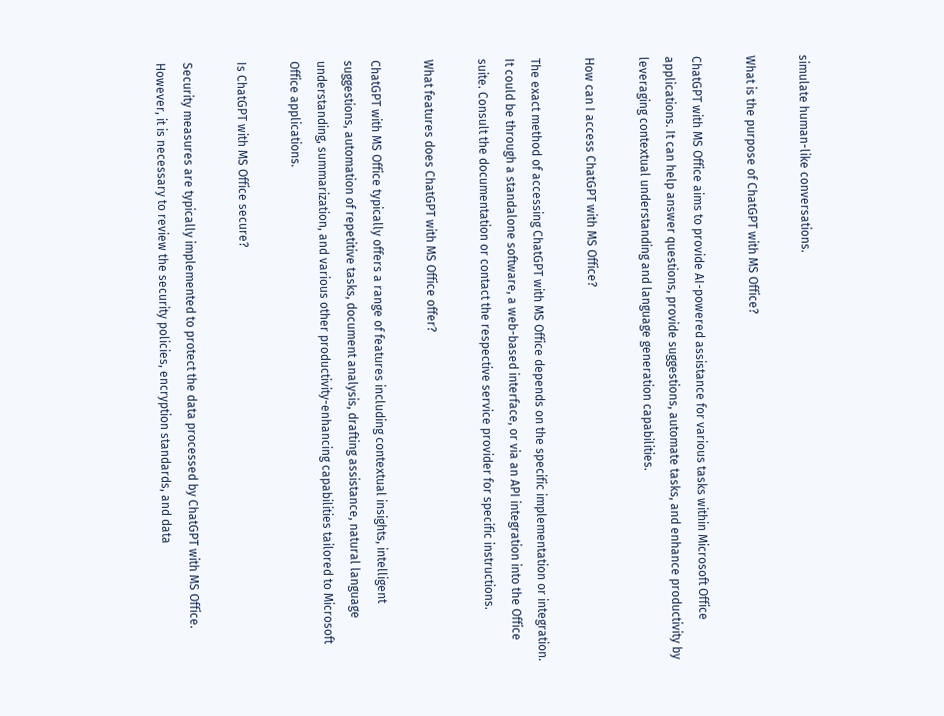simulate human-like conversations.

What is the purpose of ChatGPT with MS Office?

ChatGPT with MS Office aims to provide AI-powered assistance for various tasks within Microsoft Office applications. It can help answer questions, provide suggestions, automate tasks, and enhance productivity by leveraging contextual understanding and language generation capabilities.

How can I access ChatGPT with MS Office?

The exact method of accessing ChatGPT with MS Office depends on the specific implementation or integration. It could be through a standalone software, a web-based interface, or via an API integration into the Office suite. Consult the documentation or contact the respective service provider for specific instructions.

What features does ChatGPT with MS Office offer?

ChatGPT with MS Office typically offers a range of features including contextual insights, intelligent suggestions, automation of repetitive tasks, document analysis, drafting assistance, natural language understanding, summarization, and various other productivity-enhancing capabilities tailored to Microsoft Office applications.

Is ChatGPT with MS Office secure?

Security measures are typically implemented to protect the data processed by ChatGPT with MS Office. However, it is necessary to review the security policies, encryption standards, and data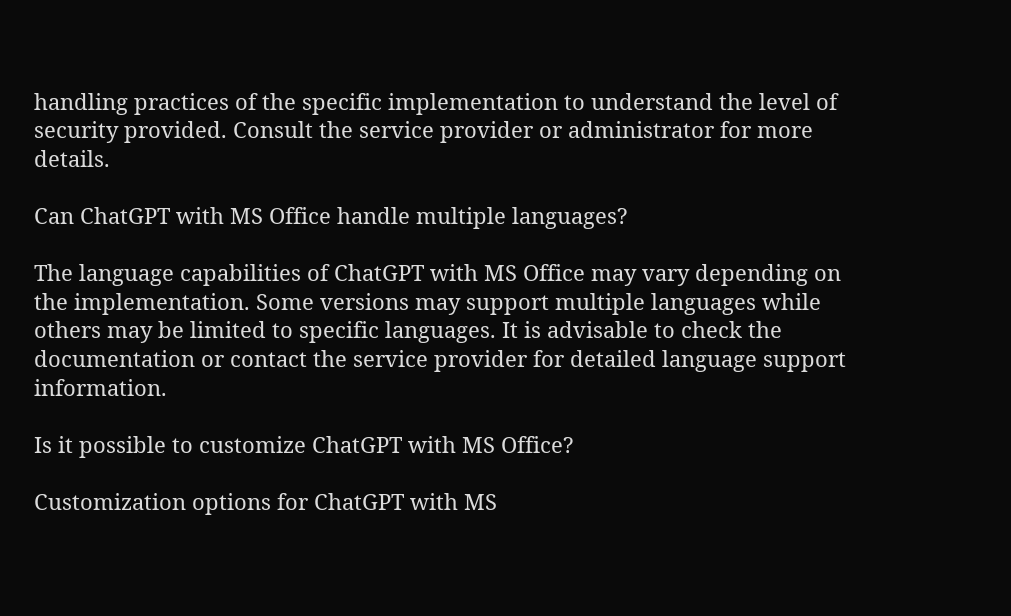handling practices of the specific implementation to understand the level of security provided. Consult the service provider or administrator for more details.

Can ChatGPT with MS Office handle multiple languages?

The language capabilities of ChatGPT with MS Office may vary depending on the implementation. Some versions may support multiple languages while others may be limited to specific languages. It is advisable to check the documentation or contact the service provider for detailed language support information.

Is it possible to customize ChatGPT with MS Office?

Customization options for ChatGPT with MS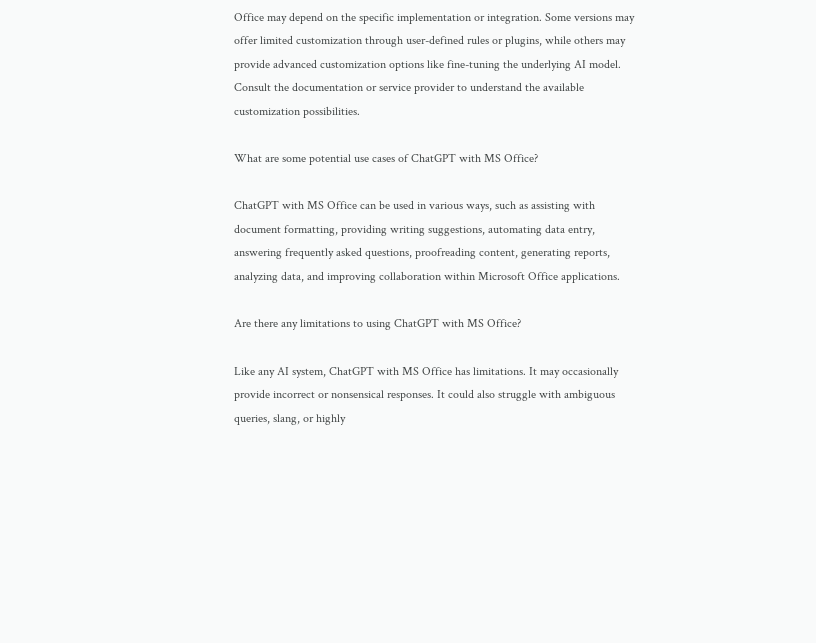Office may depend on the specific implementation or integration. Some versions may offer limited customization through user-defined rules or plugins, while others may provide advanced customization options like fine-tuning the underlying AI model. Consult the documentation or service provider to understand the available customization possibilities.

What are some potential use cases of ChatGPT with MS Office?

ChatGPT with MS Office can be used in various ways, such as assisting with document formatting, providing writing suggestions, automating data entry, answering frequently asked questions, proofreading content, generating reports, analyzing data, and improving collaboration within Microsoft Office applications.

Are there any limitations to using ChatGPT with MS Office?

Like any AI system, ChatGPT with MS Office has limitations. It may occasionally provide incorrect or nonsensical responses. It could also struggle with ambiguous queries, slang, or highly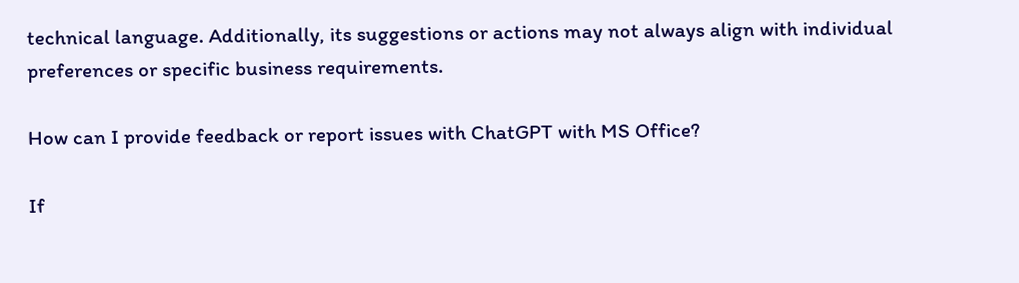technical language. Additionally, its suggestions or actions may not always align with individual preferences or specific business requirements.

How can I provide feedback or report issues with ChatGPT with MS Office?

If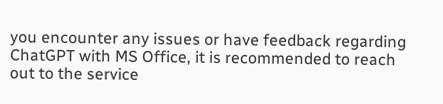you encounter any issues or have feedback regarding ChatGPT with MS Office, it is recommended to reach out to the service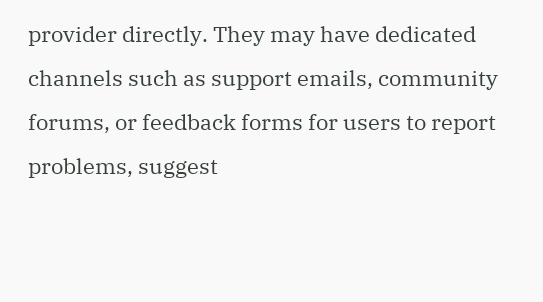provider directly. They may have dedicated channels such as support emails, community forums, or feedback forms for users to report problems, suggest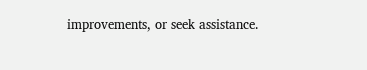improvements, or seek assistance.